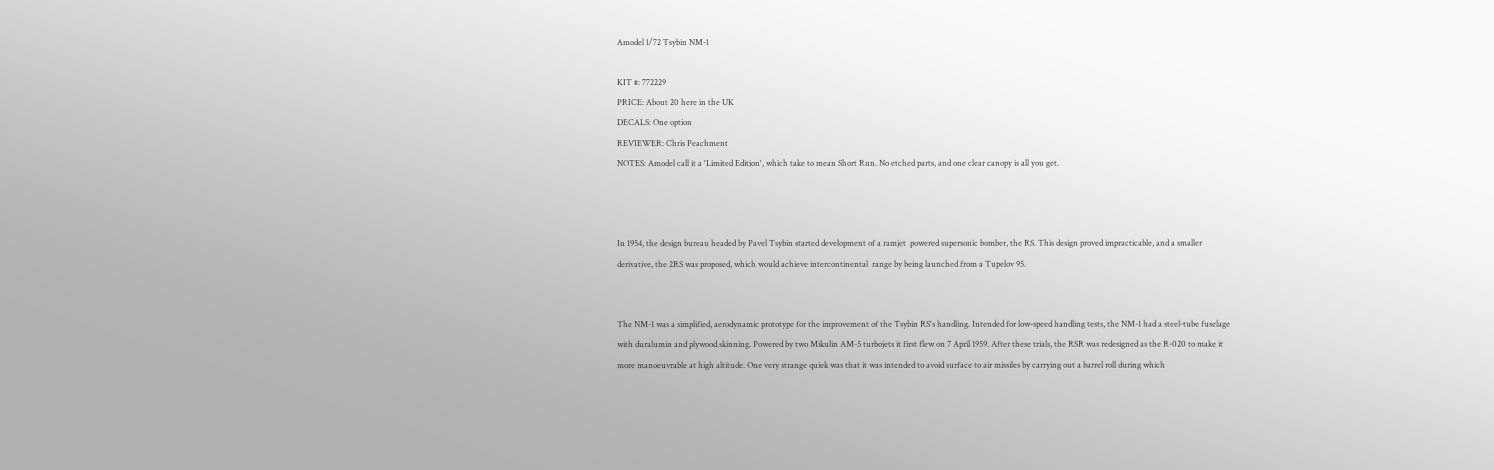Amodel 1/72 Tsybin NM-1

KIT #: 772229
PRICE: About 20 here in the UK
DECALS: One option
REVIEWER: Chris Peachment
NOTES: Amodel call it a 'Limited Edition', which take to mean Short Run. No etched parts, and one clear canopy is all you get.



In 1954, the design bureau headed by Pavel Tsybin started development of a ramjet  powered supersonic bomber, the RS. This design proved impracticable, and a smaller derivative, the 2RS was proposed, which would achieve intercontinental  range by being launched from a Tupelov 95.


The NM-1 was a simplified, aerodynamic prototype for the improvement of the Tsybin RS's handling. Intended for low-speed handling tests, the NM-1 had a steel-tube fuselage with duralumin and plywood skinning. Powered by two Mikulin AM-5 turbojets it first flew on 7 April 1959. After these trials, the RSR was redesigned as the R-020 to make it more manoeuvrable at high altitude. One very strange quiek was that it was intended to avoid surface to air missiles by carrying out a barrel roll during which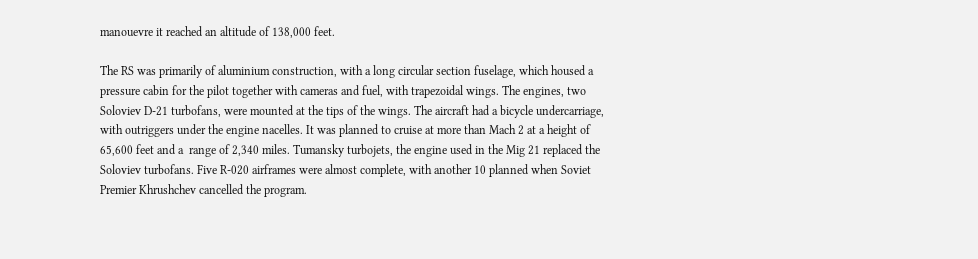manouevre it reached an altitude of 138,000 feet.

The RS was primarily of aluminium construction, with a long circular section fuselage, which housed a pressure cabin for the pilot together with cameras and fuel, with trapezoidal wings. The engines, two Soloviev D-21 turbofans, were mounted at the tips of the wings. The aircraft had a bicycle undercarriage, with outriggers under the engine nacelles. It was planned to cruise at more than Mach 2 at a height of 65,600 feet and a  range of 2,340 miles. Tumansky turbojets, the engine used in the Mig 21 replaced the Soloviev turbofans. Five R-020 airframes were almost complete, with another 10 planned when Soviet Premier Khrushchev cancelled the program.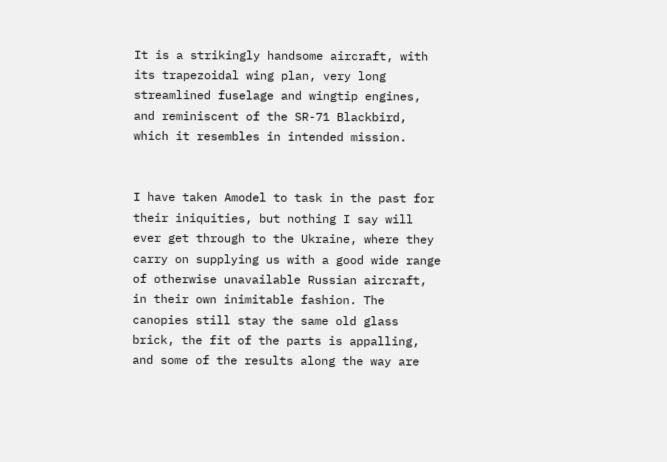It is a strikingly handsome aircraft, with its trapezoidal wing plan, very long streamlined fuselage and wingtip engines, and reminiscent of the SR-71 Blackbird, which it resembles in intended mission.


I have taken Amodel to task in the past for their iniquities, but nothing I say will ever get through to the Ukraine, where they carry on supplying us with a good wide range of otherwise unavailable Russian aircraft, in their own inimitable fashion. The canopies still stay the same old glass brick, the fit of the parts is appalling, and some of the results along the way are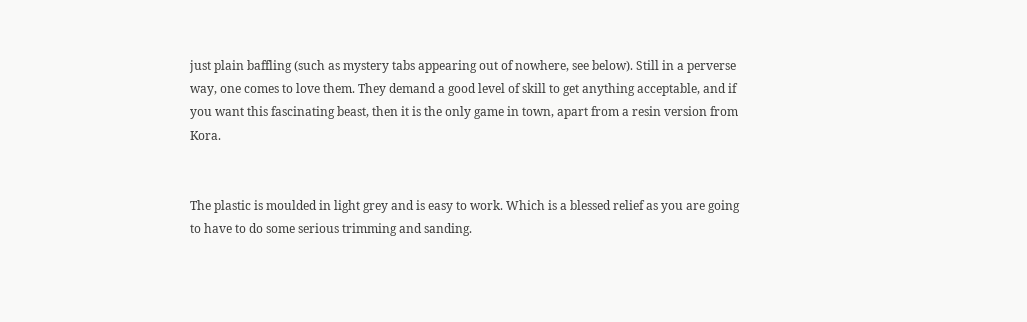just plain baffling (such as mystery tabs appearing out of nowhere, see below). Still in a perverse way, one comes to love them. They demand a good level of skill to get anything acceptable, and if you want this fascinating beast, then it is the only game in town, apart from a resin version from Kora.


The plastic is moulded in light grey and is easy to work. Which is a blessed relief as you are going to have to do some serious trimming and sanding.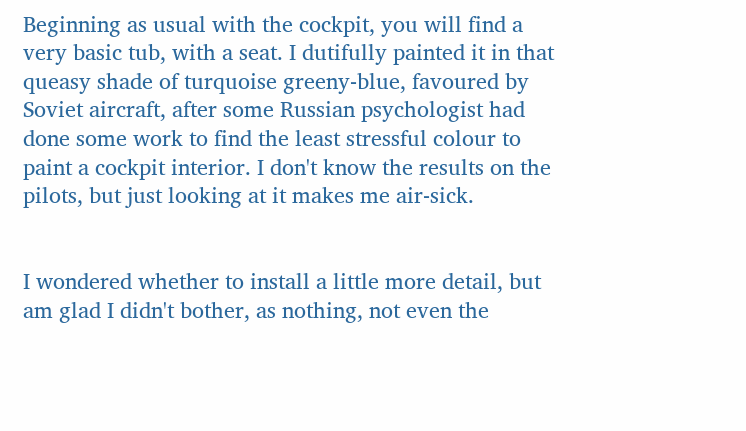Beginning as usual with the cockpit, you will find a very basic tub, with a seat. I dutifully painted it in that queasy shade of turquoise greeny-blue, favoured by Soviet aircraft, after some Russian psychologist had done some work to find the least stressful colour to paint a cockpit interior. I don't know the results on the pilots, but just looking at it makes me air-sick.


I wondered whether to install a little more detail, but am glad I didn't bother, as nothing, not even the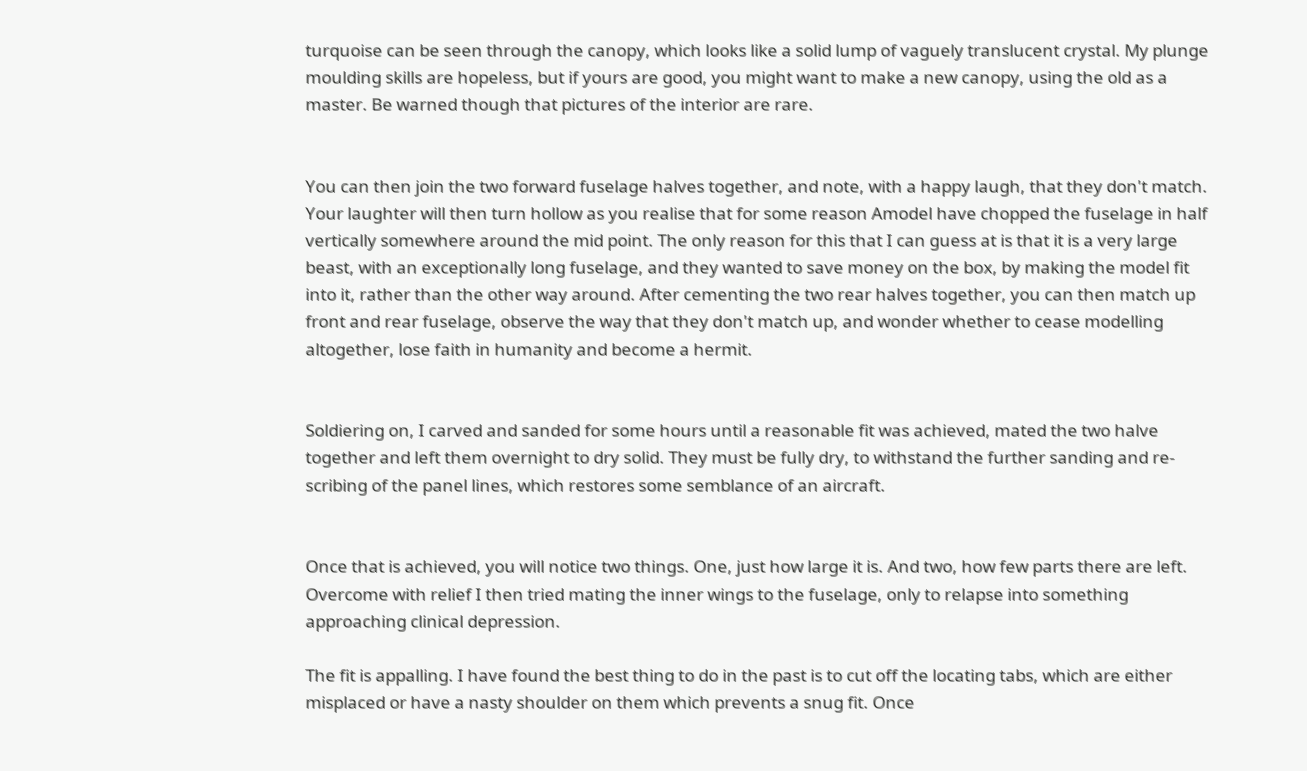turquoise can be seen through the canopy, which looks like a solid lump of vaguely translucent crystal. My plunge moulding skills are hopeless, but if yours are good, you might want to make a new canopy, using the old as a master. Be warned though that pictures of the interior are rare.


You can then join the two forward fuselage halves together, and note, with a happy laugh, that they don't match. Your laughter will then turn hollow as you realise that for some reason Amodel have chopped the fuselage in half vertically somewhere around the mid point. The only reason for this that I can guess at is that it is a very large beast, with an exceptionally long fuselage, and they wanted to save money on the box, by making the model fit into it, rather than the other way around. After cementing the two rear halves together, you can then match up front and rear fuselage, observe the way that they don't match up, and wonder whether to cease modelling altogether, lose faith in humanity and become a hermit.


Soldiering on, I carved and sanded for some hours until a reasonable fit was achieved, mated the two halve together and left them overnight to dry solid. They must be fully dry, to withstand the further sanding and re-scribing of the panel lines, which restores some semblance of an aircraft.


Once that is achieved, you will notice two things. One, just how large it is. And two, how few parts there are left. Overcome with relief I then tried mating the inner wings to the fuselage, only to relapse into something approaching clinical depression.

The fit is appalling. I have found the best thing to do in the past is to cut off the locating tabs, which are either misplaced or have a nasty shoulder on them which prevents a snug fit. Once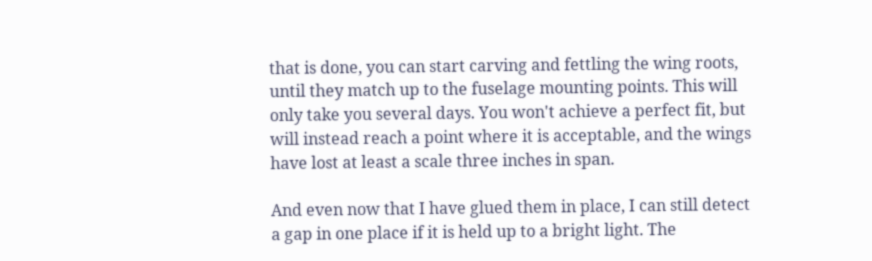that is done, you can start carving and fettling the wing roots, until they match up to the fuselage mounting points. This will only take you several days. You won't achieve a perfect fit, but will instead reach a point where it is acceptable, and the wings have lost at least a scale three inches in span.

And even now that I have glued them in place, I can still detect a gap in one place if it is held up to a bright light. The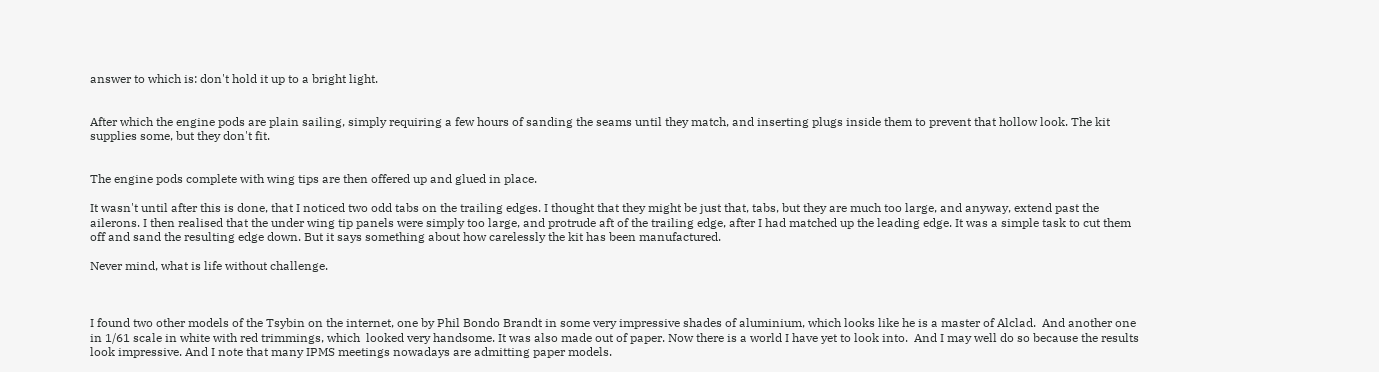answer to which is: don't hold it up to a bright light.


After which the engine pods are plain sailing, simply requiring a few hours of sanding the seams until they match, and inserting plugs inside them to prevent that hollow look. The kit supplies some, but they don't fit.


The engine pods complete with wing tips are then offered up and glued in place.

It wasn't until after this is done, that I noticed two odd tabs on the trailing edges. I thought that they might be just that, tabs, but they are much too large, and anyway, extend past the ailerons. I then realised that the under wing tip panels were simply too large, and protrude aft of the trailing edge, after I had matched up the leading edge. It was a simple task to cut them off and sand the resulting edge down. But it says something about how carelessly the kit has been manufactured.

Never mind, what is life without challenge.



I found two other models of the Tsybin on the internet, one by Phil Bondo Brandt in some very impressive shades of aluminium, which looks like he is a master of Alclad.  And another one in 1/61 scale in white with red trimmings, which  looked very handsome. It was also made out of paper. Now there is a world I have yet to look into.  And I may well do so because the results look impressive. And I note that many IPMS meetings nowadays are admitting paper models.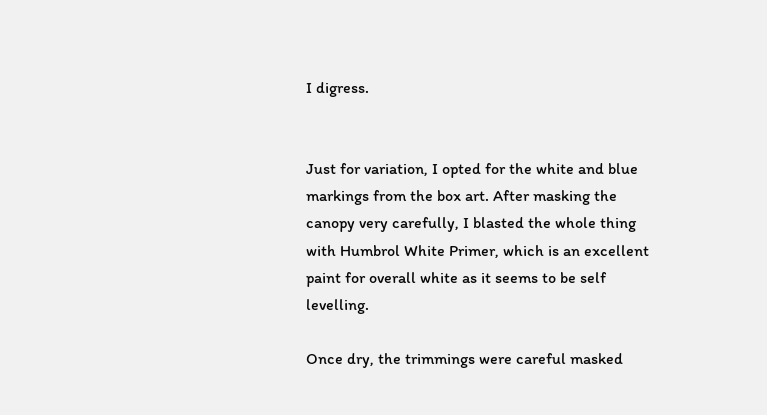I digress.


Just for variation, I opted for the white and blue markings from the box art. After masking the canopy very carefully, I blasted the whole thing with Humbrol White Primer, which is an excellent paint for overall white as it seems to be self levelling.

Once dry, the trimmings were careful masked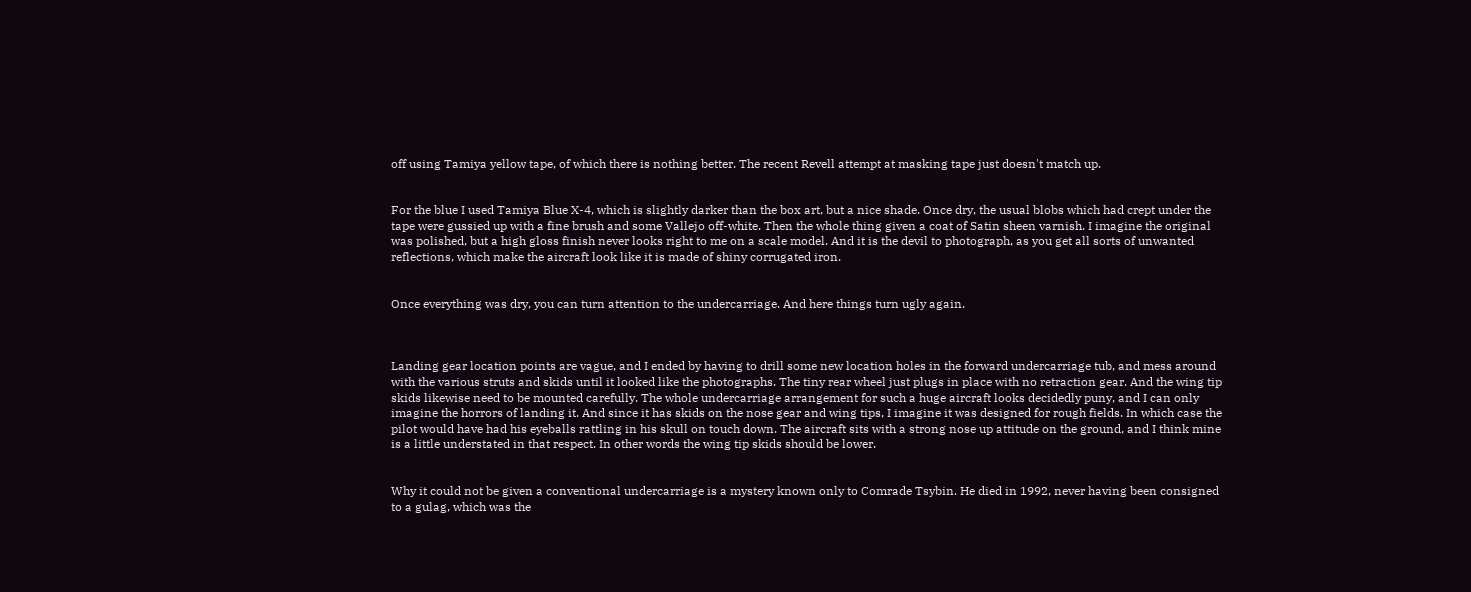off using Tamiya yellow tape, of which there is nothing better. The recent Revell attempt at masking tape just doesn't match up.


For the blue I used Tamiya Blue X-4, which is slightly darker than the box art, but a nice shade. Once dry, the usual blobs which had crept under the tape were gussied up with a fine brush and some Vallejo off-white. Then the whole thing given a coat of Satin sheen varnish. I imagine the original was polished, but a high gloss finish never looks right to me on a scale model. And it is the devil to photograph, as you get all sorts of unwanted reflections, which make the aircraft look like it is made of shiny corrugated iron.


Once everything was dry, you can turn attention to the undercarriage. And here things turn ugly again.



Landing gear location points are vague, and I ended by having to drill some new location holes in the forward undercarriage tub, and mess around with the various struts and skids until it looked like the photographs. The tiny rear wheel just plugs in place with no retraction gear. And the wing tip skids likewise need to be mounted carefully. The whole undercarriage arrangement for such a huge aircraft looks decidedly puny, and I can only imagine the horrors of landing it. And since it has skids on the nose gear and wing tips, I imagine it was designed for rough fields. In which case the pilot would have had his eyeballs rattling in his skull on touch down. The aircraft sits with a strong nose up attitude on the ground, and I think mine is a little understated in that respect. In other words the wing tip skids should be lower.


Why it could not be given a conventional undercarriage is a mystery known only to Comrade Tsybin. He died in 1992, never having been consigned to a gulag, which was the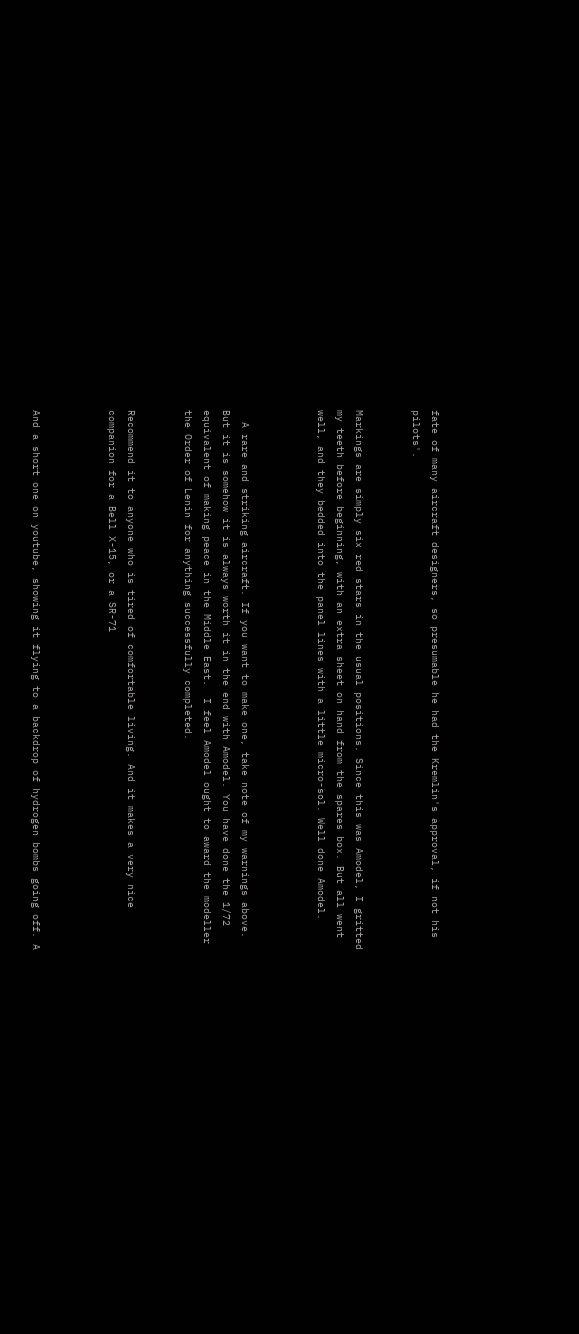fate of many aircraft designers, so presumable he had the Kremlin's approval, if not his pilots'.


Markings are simply six red stars in the usual positions. Since this was Amodel, I gritted my teeth before beginning, with an extra sheet on hand from the spares box. But all went well, and they bedded into the panel lines with a little micro-sol. Well done Amodel.



  A rare and striking aircraft. If you want to make one, take note of my warnings above. But it is somehow it is always worth it in the end with Amodel. You have done the 1/72 equivalent of making peace in the Middle East.  I feel Amodel ought to award the modeller the Order of Lenin for anything successfully completed.


Recommend it to anyone who is tired of comfortable living. And it makes a very nice companion for a Bell X-15, or a SR-71



And a short one on youtube, showing it flying to a backdrop of hydrogen bombs going off. A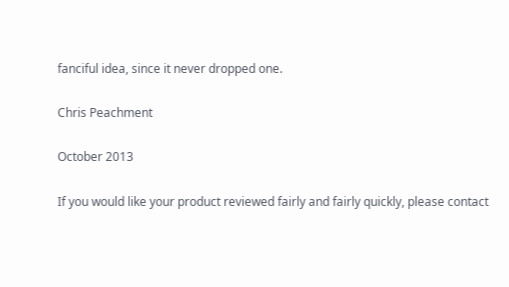fanciful idea, since it never dropped one.

Chris Peachment

October 2013

If you would like your product reviewed fairly and fairly quickly, please contact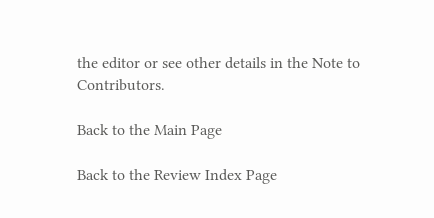the editor or see other details in the Note to Contributors.

Back to the Main Page

Back to the Review Index Page